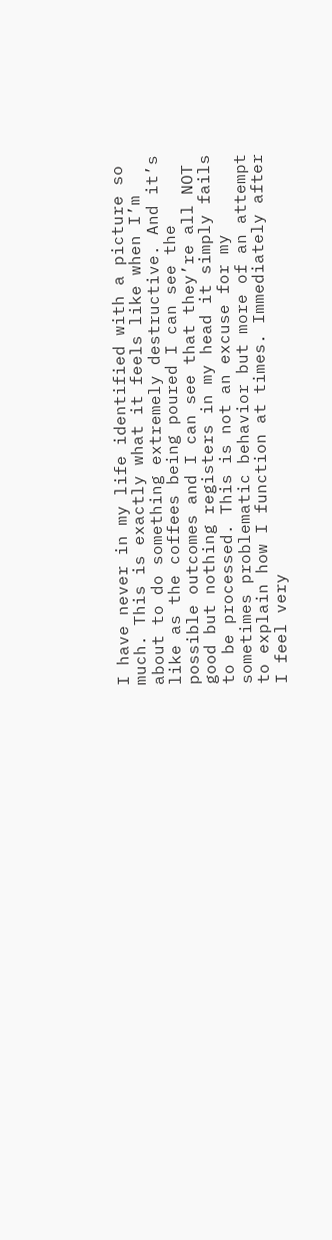I have never in my life identified with a picture so much. This is exactly what it feels like when I’m about to do something extremely destructive. And it’s like as the coffees being poured I can see the possible outcomes and I can see that they’re all NOT good but nothing registers in my head it simply fails to be processed. This is not an excuse for my sometimes problematic behavior but more of an attempt to explain how I function at times. Immediately after I feel very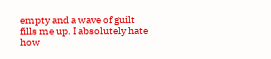empty and a wave of guilt fills me up. I absolutely hate how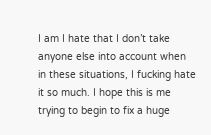I am I hate that I don’t take anyone else into account when in these situations, I fucking hate it so much. I hope this is me trying to begin to fix a huge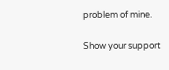problem of mine.

Show your support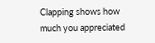Clapping shows how much you appreciated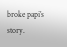broke papi’s story.